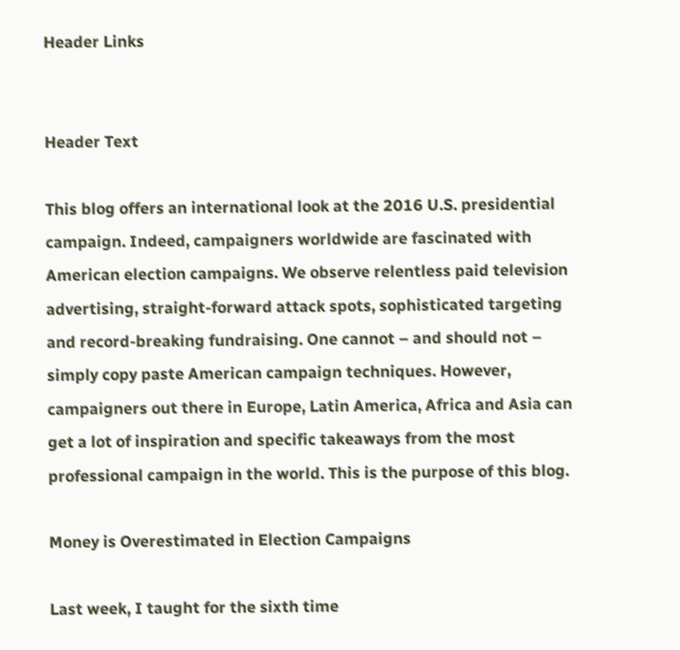Header Links


Header Text

This blog offers an international look at the 2016 U.S. presidential campaign. Indeed, campaigners worldwide are fascinated with American election campaigns. We observe relentless paid television advertising, straight-forward attack spots, sophisticated targeting and record-breaking fundraising. One cannot – and should not – simply copy paste American campaign techniques. However, campaigners out there in Europe, Latin America, Africa and Asia can get a lot of inspiration and specific takeaways from the most professional campaign in the world. This is the purpose of this blog.

Money is Overestimated in Election Campaigns

Last week, I taught for the sixth time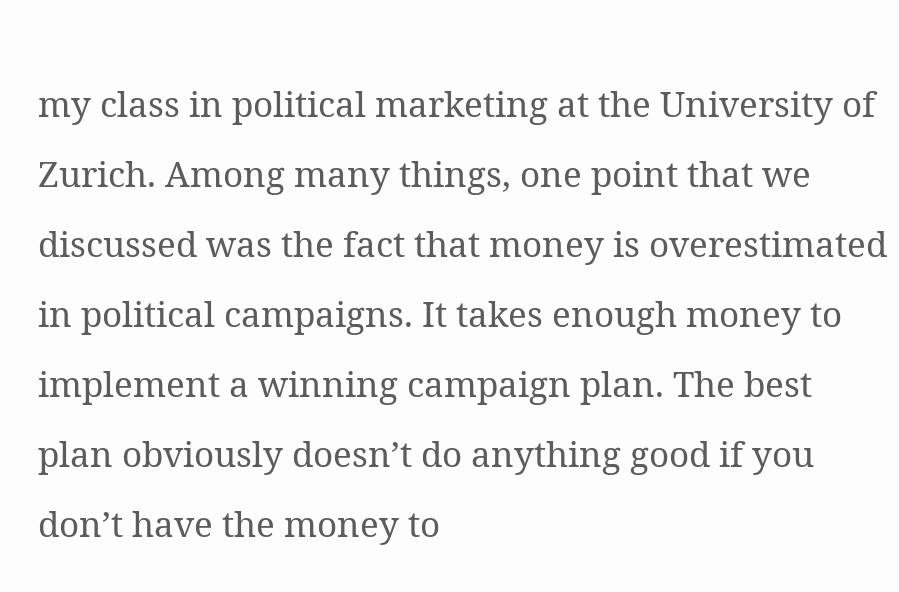my class in political marketing at the University of Zurich. Among many things, one point that we discussed was the fact that money is overestimated in political campaigns. It takes enough money to implement a winning campaign plan. The best plan obviously doesn’t do anything good if you don’t have the money to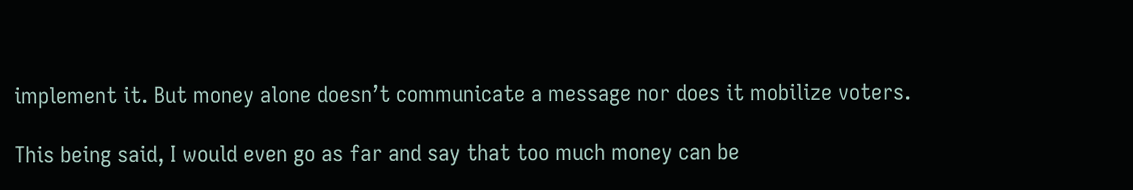implement it. But money alone doesn’t communicate a message nor does it mobilize voters.

This being said, I would even go as far and say that too much money can be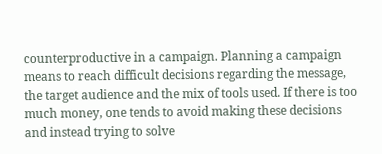counterproductive in a campaign. Planning a campaign means to reach difficult decisions regarding the message, the target audience and the mix of tools used. If there is too much money, one tends to avoid making these decisions and instead trying to solve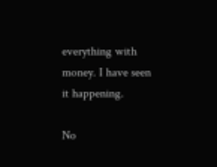everything with money. I have seen it happening.

No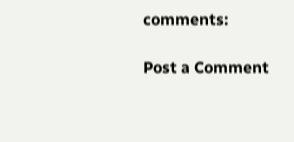comments:

Post a Comment